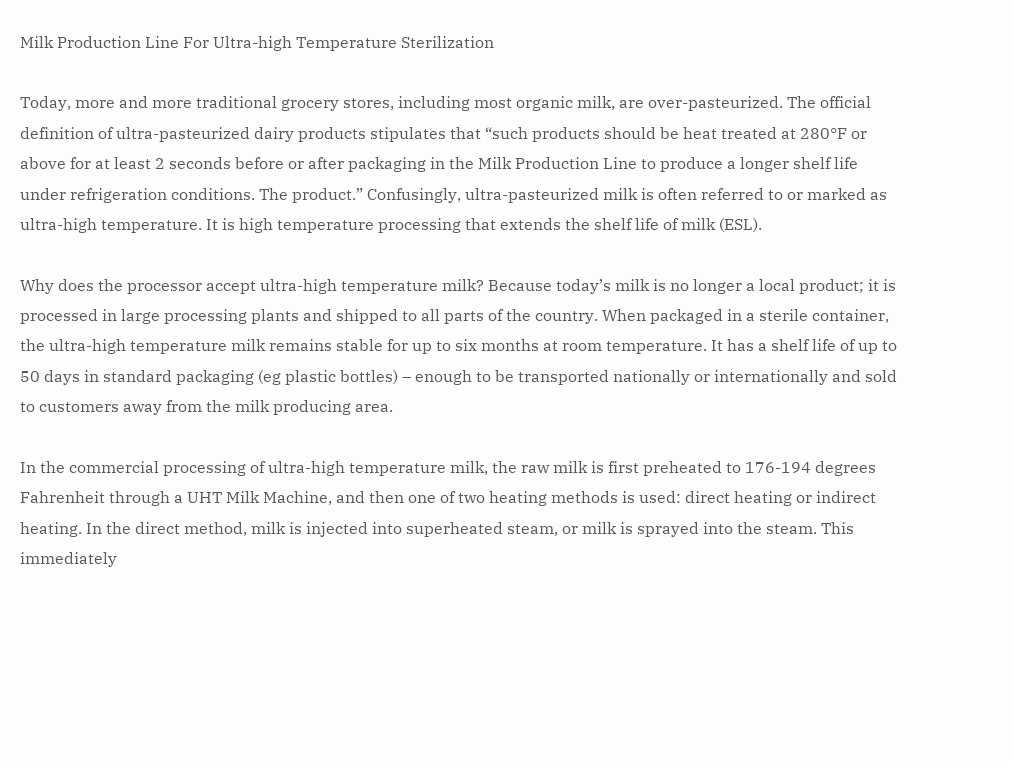Milk Production Line For Ultra-high Temperature Sterilization

Today, more and more traditional grocery stores, including most organic milk, are over-pasteurized. The official definition of ultra-pasteurized dairy products stipulates that “such products should be heat treated at 280°F or above for at least 2 seconds before or after packaging in the Milk Production Line to produce a longer shelf life under refrigeration conditions. The product.” Confusingly, ultra-pasteurized milk is often referred to or marked as ultra-high temperature. It is high temperature processing that extends the shelf life of milk (ESL).

Why does the processor accept ultra-high temperature milk? Because today’s milk is no longer a local product; it is processed in large processing plants and shipped to all parts of the country. When packaged in a sterile container, the ultra-high temperature milk remains stable for up to six months at room temperature. It has a shelf life of up to 50 days in standard packaging (eg plastic bottles) – enough to be transported nationally or internationally and sold to customers away from the milk producing area.

In the commercial processing of ultra-high temperature milk, the raw milk is first preheated to 176-194 degrees Fahrenheit through a UHT Milk Machine, and then one of two heating methods is used: direct heating or indirect heating. In the direct method, milk is injected into superheated steam, or milk is sprayed into the steam. This immediately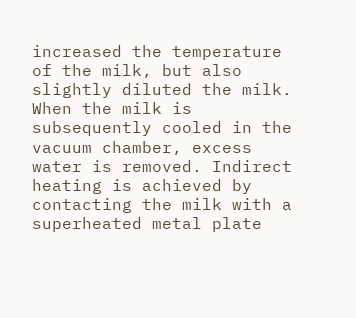increased the temperature of the milk, but also slightly diluted the milk. When the milk is subsequently cooled in the vacuum chamber, excess water is removed. Indirect heating is achieved by contacting the milk with a superheated metal plate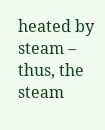heated by steam – thus, the steam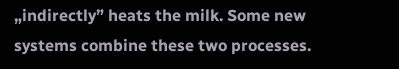„indirectly” heats the milk. Some new systems combine these two processes.